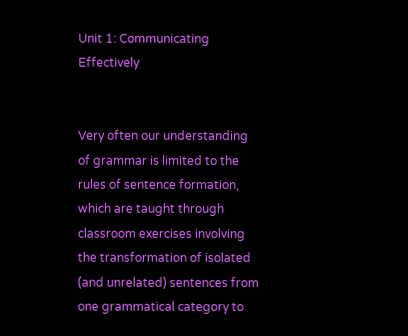Unit 1: Communicating Effectively


Very often our understanding of grammar is limited to the rules of sentence formation, which are taught through classroom exercises involving the transformation of isolated (and unrelated) sentences from one grammatical category to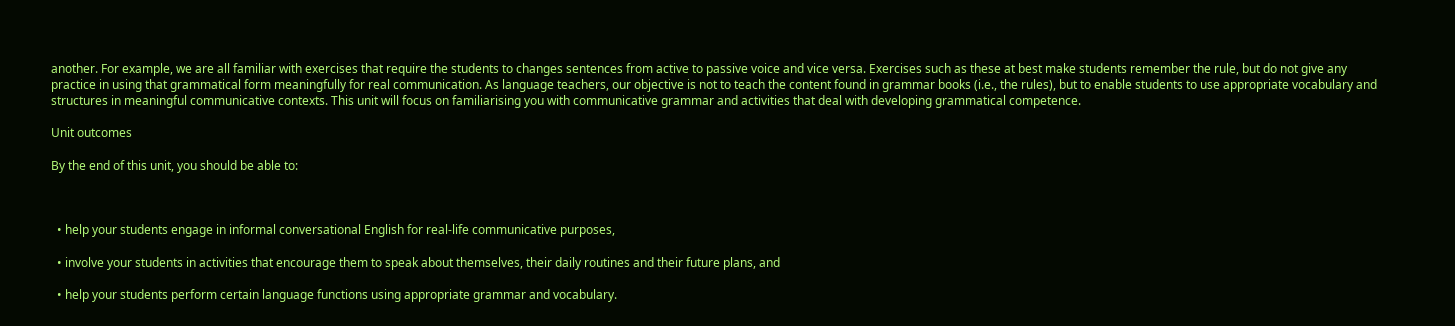another. For example, we are all familiar with exercises that require the students to changes sentences from active to passive voice and vice versa. Exercises such as these at best make students remember the rule, but do not give any practice in using that grammatical form meaningfully for real communication. As language teachers, our objective is not to teach the content found in grammar books (i.e., the rules), but to enable students to use appropriate vocabulary and structures in meaningful communicative contexts. This unit will focus on familiarising you with communicative grammar and activities that deal with developing grammatical competence.

Unit outcomes

By the end of this unit, you should be able to:



  • help your students engage in informal conversational English for real-life communicative purposes,

  • involve your students in activities that encourage them to speak about themselves, their daily routines and their future plans, and

  • help your students perform certain language functions using appropriate grammar and vocabulary.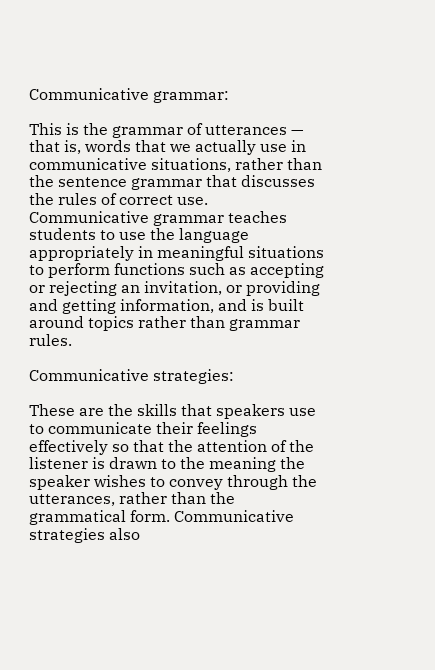Communicative grammar:

This is the grammar of utterances — that is, words that we actually use in communicative situations, rather than the sentence grammar that discusses the rules of correct use. Communicative grammar teaches students to use the language appropriately in meaningful situations to perform functions such as accepting or rejecting an invitation, or providing and getting information, and is built around topics rather than grammar rules.

Communicative strategies:

These are the skills that speakers use to communicate their feelings effectively so that the attention of the listener is drawn to the meaning the speaker wishes to convey through the utterances, rather than the grammatical form. Communicative strategies also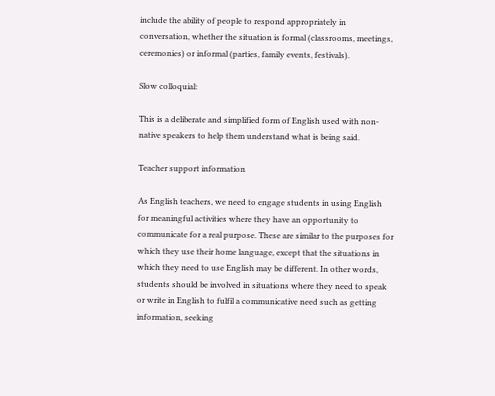include the ability of people to respond appropriately in conversation, whether the situation is formal (classrooms, meetings, ceremonies) or informal (parties, family events, festivals).

Slow colloquial:

This is a deliberate and simplified form of English used with non-native speakers to help them understand what is being said.

Teacher support information

As English teachers, we need to engage students in using English for meaningful activities where they have an opportunity to communicate for a real purpose. These are similar to the purposes for which they use their home language, except that the situations in which they need to use English may be different. In other words, students should be involved in situations where they need to speak or write in English to fulfil a communicative need such as getting information, seeking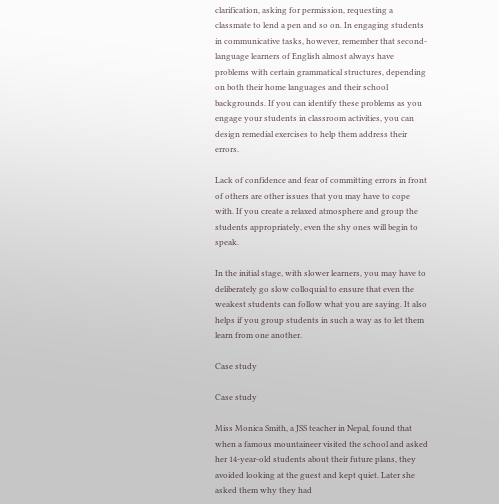clarification, asking for permission, requesting a classmate to lend a pen and so on. In engaging students in communicative tasks, however, remember that second-language learners of English almost always have problems with certain grammatical structures, depending on both their home languages and their school backgrounds. If you can identify these problems as you engage your students in classroom activities, you can design remedial exercises to help them address their errors.

Lack of confidence and fear of committing errors in front of others are other issues that you may have to cope with. If you create a relaxed atmosphere and group the students appropriately, even the shy ones will begin to speak.

In the initial stage, with slower learners, you may have to deliberately go slow colloquial to ensure that even the weakest students can follow what you are saying. It also helps if you group students in such a way as to let them learn from one another.

Case study

Case study

Miss Monica Smith, a JSS teacher in Nepal, found that when a famous mountaineer visited the school and asked her 14-year-old students about their future plans, they avoided looking at the guest and kept quiet. Later she asked them why they had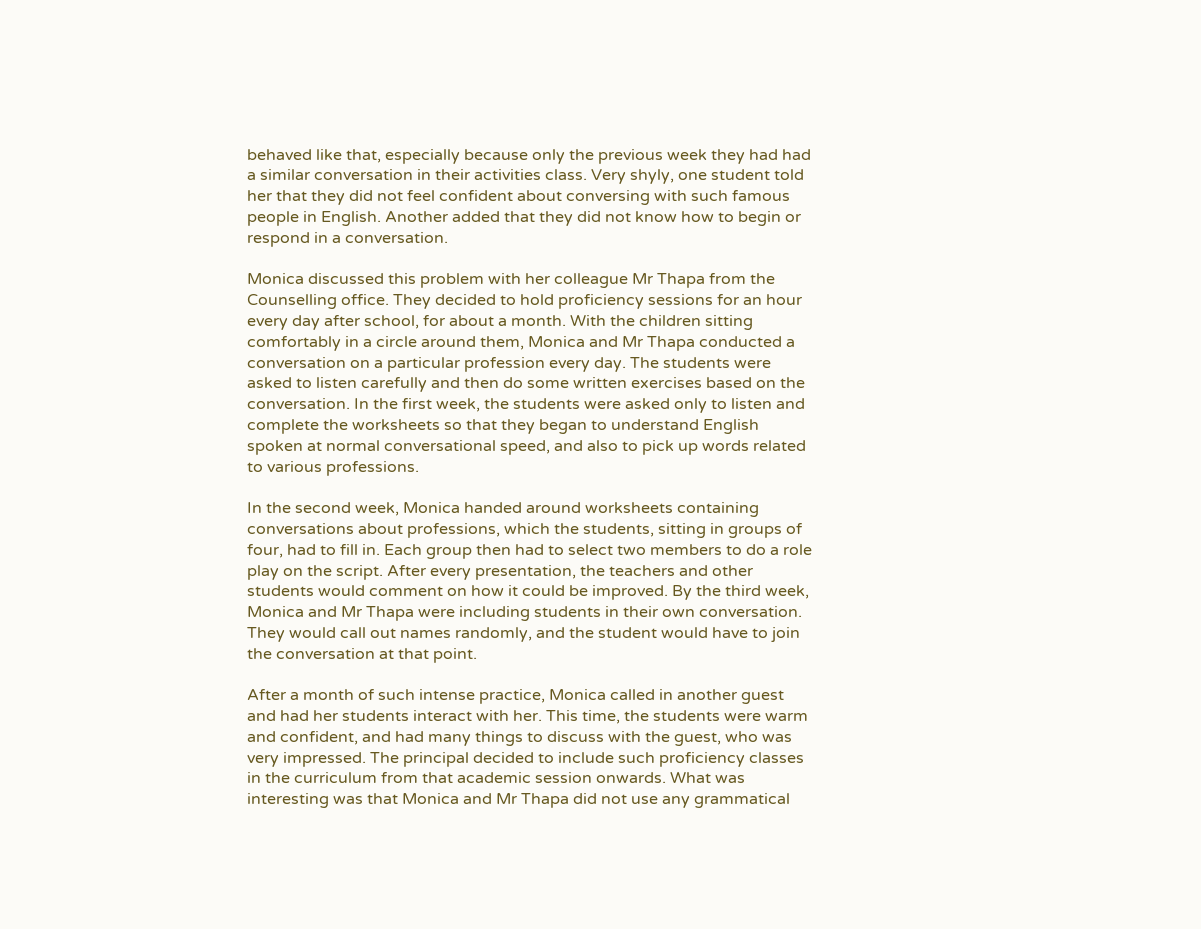behaved like that, especially because only the previous week they had had a similar conversation in their activities class. Very shyly, one student told her that they did not feel confident about conversing with such famous people in English. Another added that they did not know how to begin or respond in a conversation.

Monica discussed this problem with her colleague Mr Thapa from the Counselling office. They decided to hold proficiency sessions for an hour every day after school, for about a month. With the children sitting comfortably in a circle around them, Monica and Mr Thapa conducted a conversation on a particular profession every day. The students were asked to listen carefully and then do some written exercises based on the conversation. In the first week, the students were asked only to listen and complete the worksheets so that they began to understand English spoken at normal conversational speed, and also to pick up words related to various professions.

In the second week, Monica handed around worksheets containing conversations about professions, which the students, sitting in groups of four, had to fill in. Each group then had to select two members to do a role play on the script. After every presentation, the teachers and other students would comment on how it could be improved. By the third week, Monica and Mr Thapa were including students in their own conversation. They would call out names randomly, and the student would have to join the conversation at that point.

After a month of such intense practice, Monica called in another guest and had her students interact with her. This time, the students were warm and confident, and had many things to discuss with the guest, who was very impressed. The principal decided to include such proficiency classes in the curriculum from that academic session onwards. What was interesting was that Monica and Mr Thapa did not use any grammatical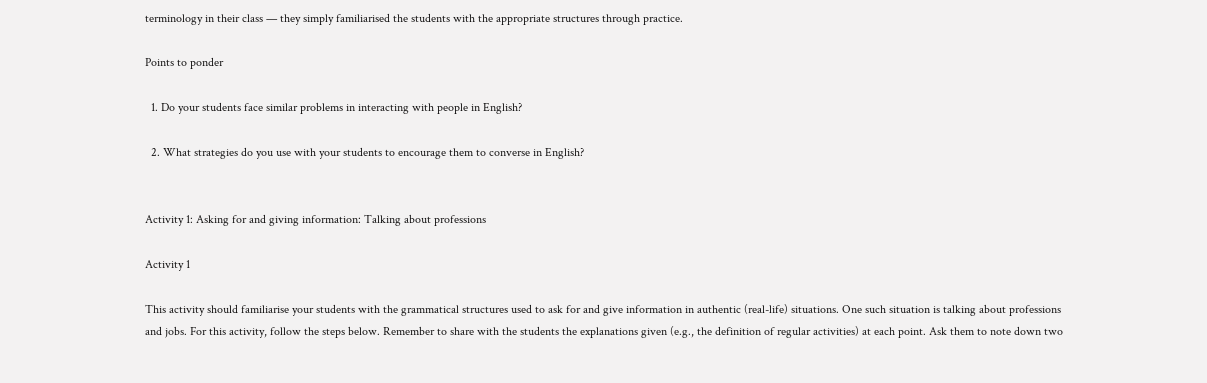terminology in their class — they simply familiarised the students with the appropriate structures through practice.

Points to ponder

  1. Do your students face similar problems in interacting with people in English?

  2. What strategies do you use with your students to encourage them to converse in English?


Activity 1: Asking for and giving information: Talking about professions

Activity 1

This activity should familiarise your students with the grammatical structures used to ask for and give information in authentic (real-life) situations. One such situation is talking about professions and jobs. For this activity, follow the steps below. Remember to share with the students the explanations given (e.g., the definition of regular activities) at each point. Ask them to note down two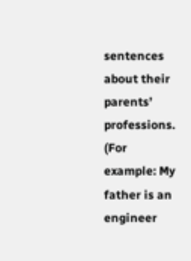sentences about their parents’ professions. (For example: My father is an engineer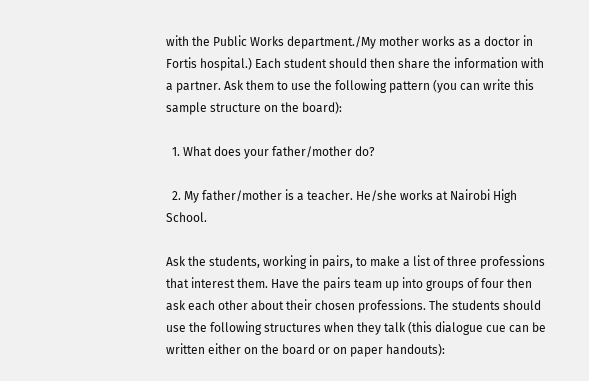with the Public Works department./My mother works as a doctor in Fortis hospital.) Each student should then share the information with a partner. Ask them to use the following pattern (you can write this sample structure on the board):

  1. What does your father/mother do?

  2. My father/mother is a teacher. He/she works at Nairobi High School.

Ask the students, working in pairs, to make a list of three professions that interest them. Have the pairs team up into groups of four then ask each other about their chosen professions. The students should use the following structures when they talk (this dialogue cue can be written either on the board or on paper handouts):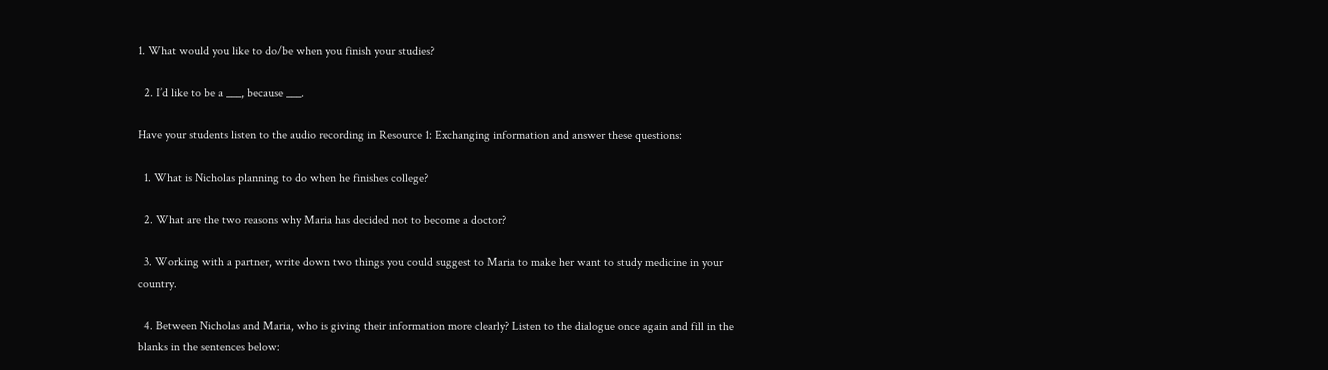1. What would you like to do/be when you finish your studies?

  2. I’d like to be a ___, because ___.

Have your students listen to the audio recording in Resource 1: Exchanging information and answer these questions:

  1. What is Nicholas planning to do when he finishes college?

  2. What are the two reasons why Maria has decided not to become a doctor?

  3. Working with a partner, write down two things you could suggest to Maria to make her want to study medicine in your country.

  4. Between Nicholas and Maria, who is giving their information more clearly? Listen to the dialogue once again and fill in the blanks in the sentences below: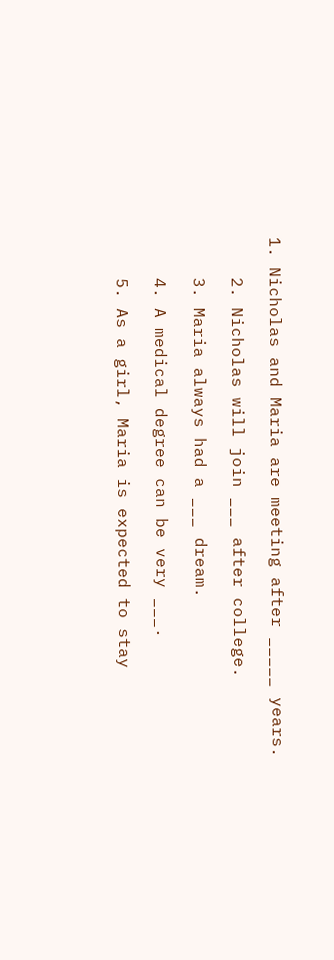1. Nicholas and Maria are meeting after _____ years.

    2. Nicholas will join ___ after college.

    3. Maria always had a ___ dream.

    4. A medical degree can be very ___.

    5. As a girl, Maria is expected to stay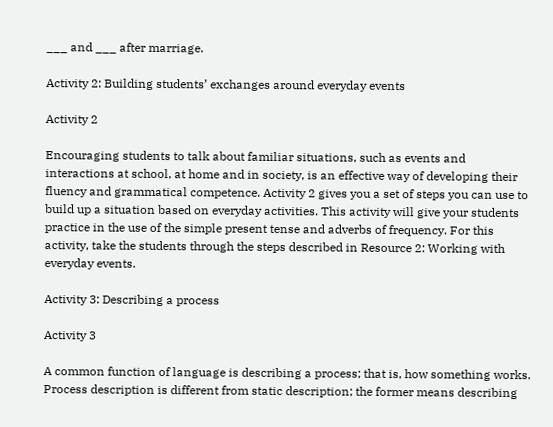___ and ___ after marriage.

Activity 2: Building students’ exchanges around everyday events

Activity 2

Encouraging students to talk about familiar situations, such as events and interactions at school, at home and in society, is an effective way of developing their fluency and grammatical competence. Activity 2 gives you a set of steps you can use to build up a situation based on everyday activities. This activity will give your students practice in the use of the simple present tense and adverbs of frequency. For this activity, take the students through the steps described in Resource 2: Working with everyday events.

Activity 3: Describing a process

Activity 3

A common function of language is describing a process; that is, how something works. Process description is different from static description; the former means describing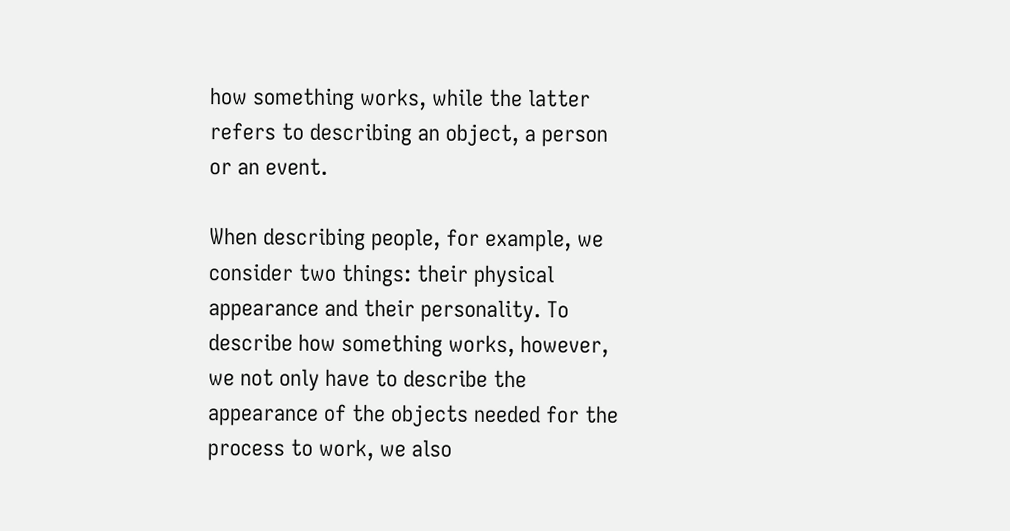how something works, while the latter refers to describing an object, a person or an event.

When describing people, for example, we consider two things: their physical appearance and their personality. To describe how something works, however, we not only have to describe the appearance of the objects needed for the process to work, we also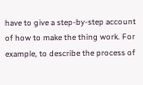have to give a step-by-step account of how to make the thing work. For example, to describe the process of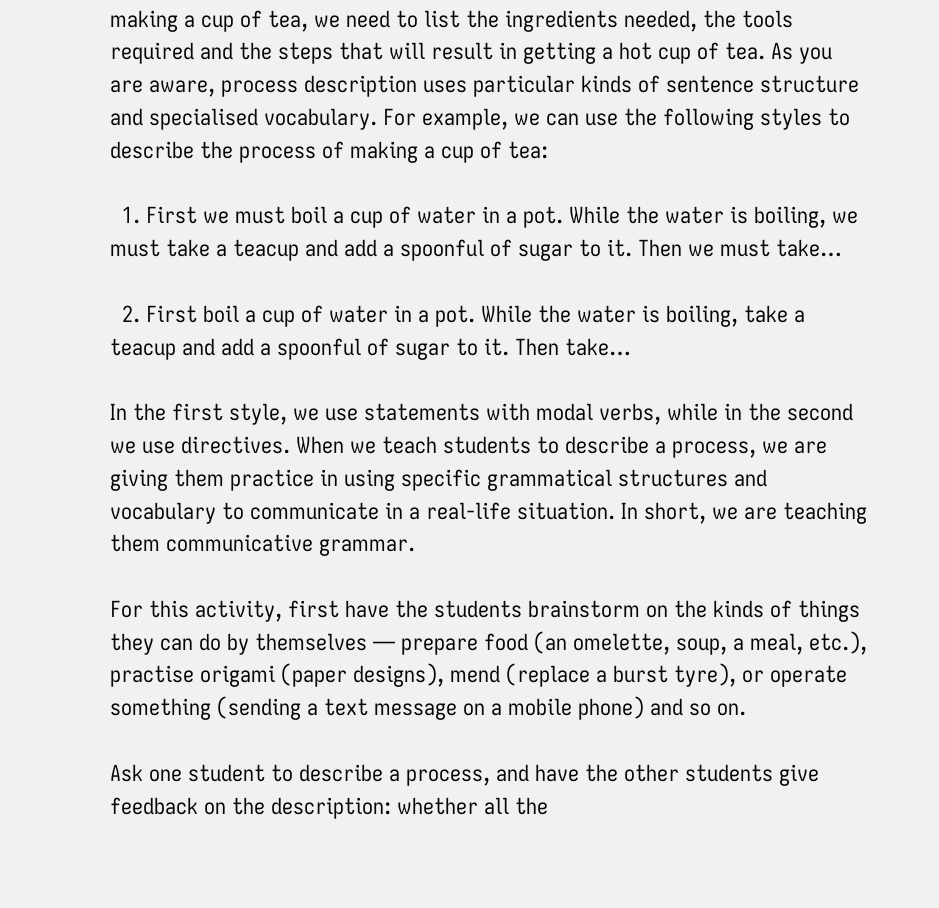making a cup of tea, we need to list the ingredients needed, the tools required and the steps that will result in getting a hot cup of tea. As you are aware, process description uses particular kinds of sentence structure and specialised vocabulary. For example, we can use the following styles to describe the process of making a cup of tea:

  1. First we must boil a cup of water in a pot. While the water is boiling, we must take a teacup and add a spoonful of sugar to it. Then we must take…

  2. First boil a cup of water in a pot. While the water is boiling, take a teacup and add a spoonful of sugar to it. Then take…

In the first style, we use statements with modal verbs, while in the second we use directives. When we teach students to describe a process, we are giving them practice in using specific grammatical structures and vocabulary to communicate in a real-life situation. In short, we are teaching them communicative grammar.

For this activity, first have the students brainstorm on the kinds of things they can do by themselves — prepare food (an omelette, soup, a meal, etc.), practise origami (paper designs), mend (replace a burst tyre), or operate something (sending a text message on a mobile phone) and so on.

Ask one student to describe a process, and have the other students give feedback on the description: whether all the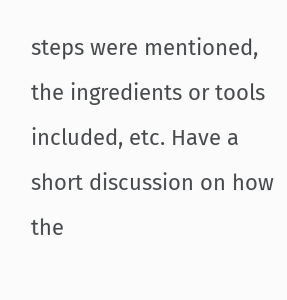steps were mentioned, the ingredients or tools included, etc. Have a short discussion on how the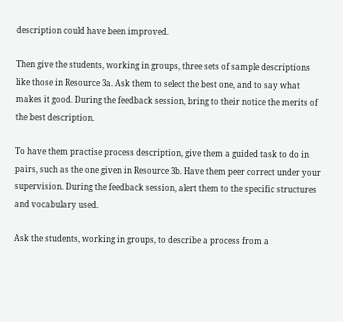description could have been improved.

Then give the students, working in groups, three sets of sample descriptions like those in Resource 3a. Ask them to select the best one, and to say what makes it good. During the feedback session, bring to their notice the merits of the best description.

To have them practise process description, give them a guided task to do in pairs, such as the one given in Resource 3b. Have them peer correct under your supervision. During the feedback session, alert them to the specific structures and vocabulary used.

Ask the students, working in groups, to describe a process from a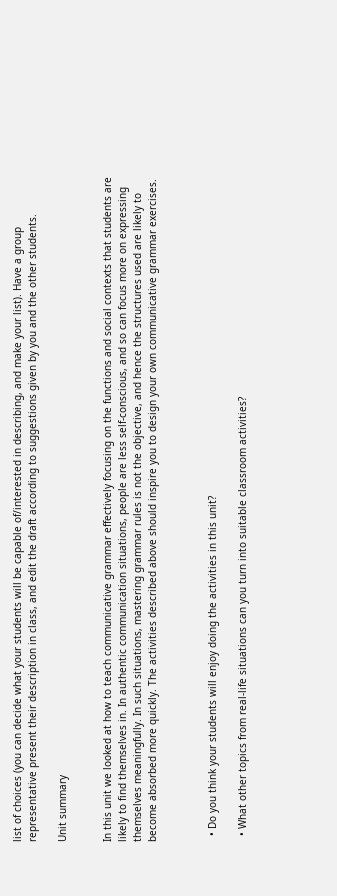list of choices (you can decide what your students will be capable of/interested in describing, and make your list). Have a group representative present their description in class, and edit the draft according to suggestions given by you and the other students.

Unit summary


In this unit we looked at how to teach communicative grammar effectively focusing on the functions and social contexts that students are likely to find themselves in. In authentic communication situations, people are less self-conscious, and so can focus more on expressing themselves meaningfully. In such situations, mastering grammar rules is not the objective, and hence the structures used are likely to become absorbed more quickly. The activities described above should inspire you to design your own communicative grammar exercises.



  • Do you think your students will enjoy doing the activities in this unit?

  • What other topics from real-life situations can you turn into suitable classroom activities?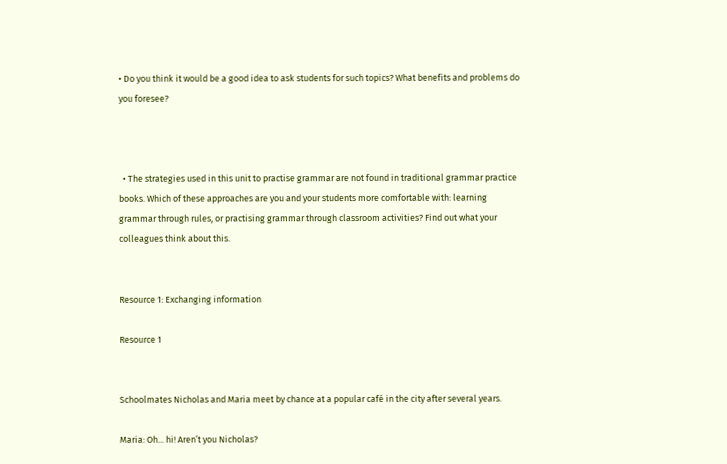• Do you think it would be a good idea to ask students for such topics? What benefits and problems do you foresee?



  • The strategies used in this unit to practise grammar are not found in traditional grammar practice books. Which of these approaches are you and your students more comfortable with: learning grammar through rules, or practising grammar through classroom activities? Find out what your colleagues think about this.


Resource 1: Exchanging information

Resource 1


Schoolmates Nicholas and Maria meet by chance at a popular café in the city after several years.

Maria: Oh... hi! Aren’t you Nicholas?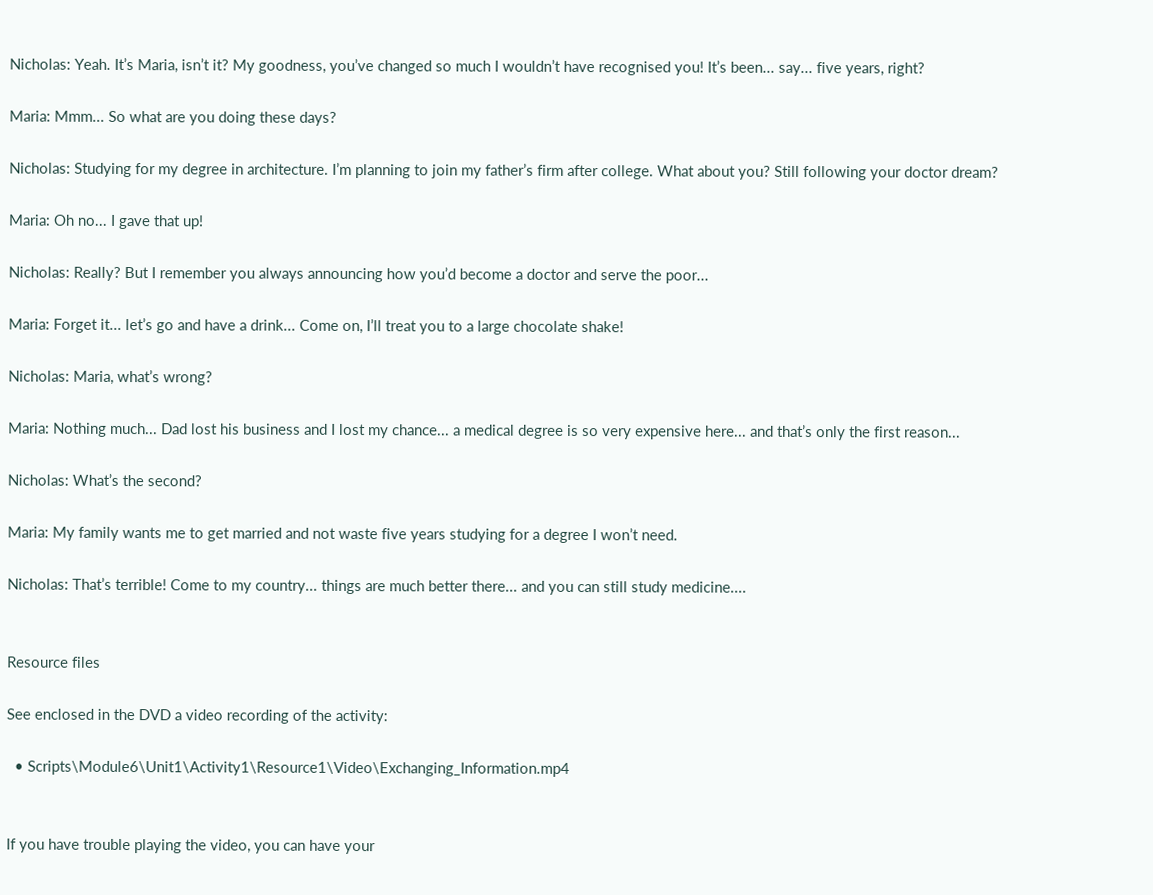Nicholas: Yeah. It’s Maria, isn’t it? My goodness, you’ve changed so much I wouldn’t have recognised you! It’s been... say... five years, right?

Maria: Mmm... So what are you doing these days?

Nicholas: Studying for my degree in architecture. I’m planning to join my father’s firm after college. What about you? Still following your doctor dream?

Maria: Oh no... I gave that up!

Nicholas: Really? But I remember you always announcing how you’d become a doctor and serve the poor...

Maria: Forget it... let’s go and have a drink... Come on, I’ll treat you to a large chocolate shake!

Nicholas: Maria, what’s wrong?

Maria: Nothing much... Dad lost his business and I lost my chance... a medical degree is so very expensive here... and that’s only the first reason...

Nicholas: What’s the second?

Maria: My family wants me to get married and not waste five years studying for a degree I won’t need.

Nicholas: That’s terrible! Come to my country... things are much better there... and you can still study medicine....


Resource files

See enclosed in the DVD a video recording of the activity:

  • Scripts\Module6\Unit1\Activity1\Resource1\Video\Exchanging_Information.mp4


If you have trouble playing the video, you can have your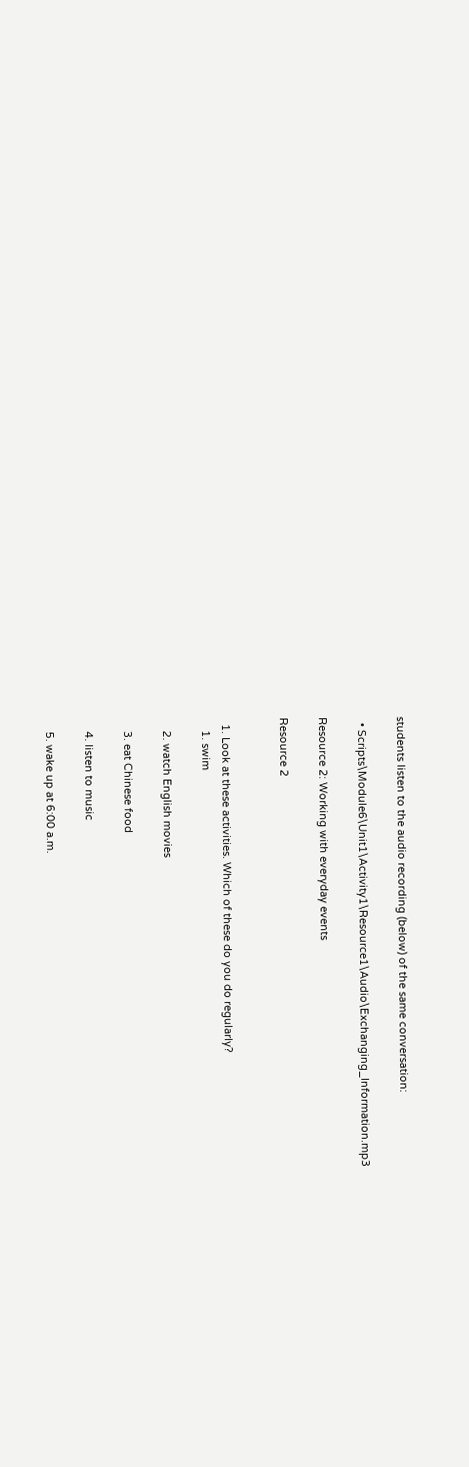students listen to the audio recording (below) of the same conversation:

  • Scripts\Module6\Unit1\Activity1\Resource1\Audio\Exchanging_Information.mp3

Resource 2: Working with everyday events

Resource 2


  1. Look at these activities. Which of these do you do regularly?
    1. swim

    2. watch English movies

    3. eat Chinese food

    4. listen to music

    5. wake up at 6:00 a.m.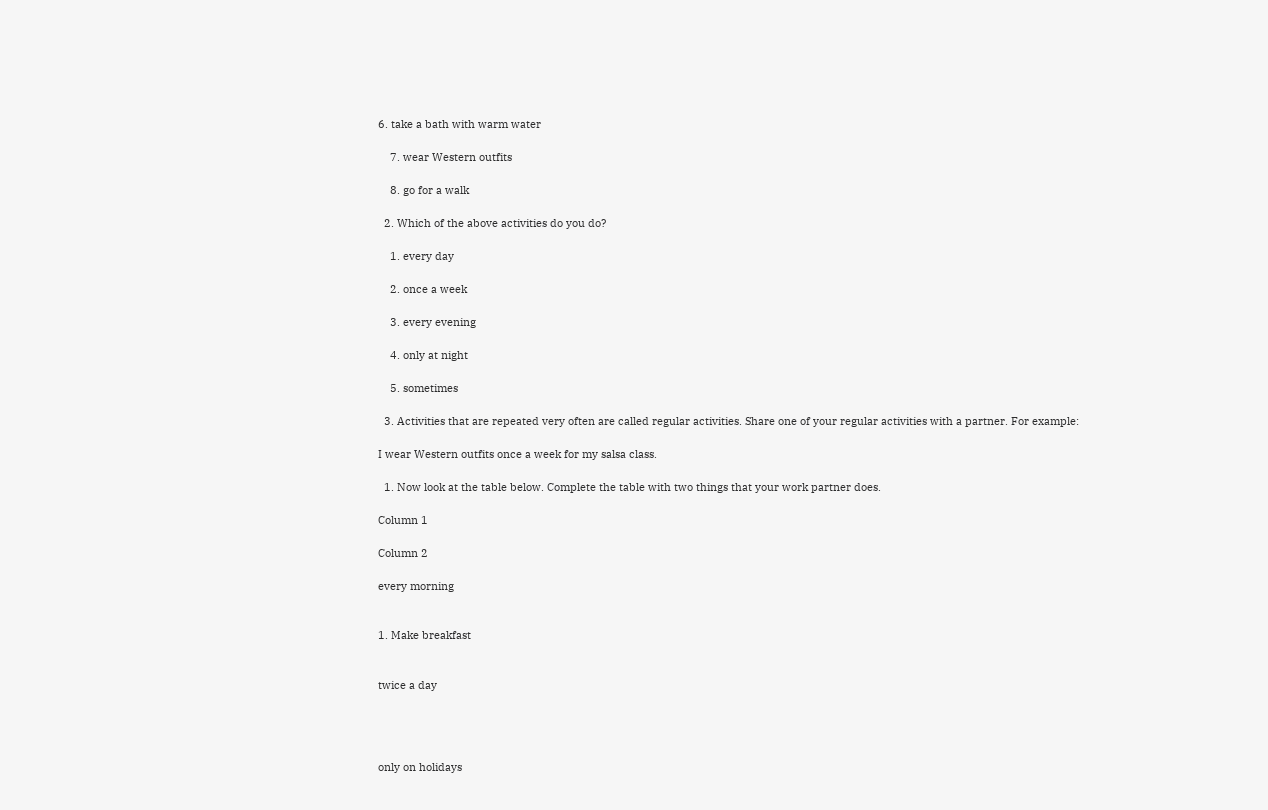6. take a bath with warm water

    7. wear Western outfits

    8. go for a walk

  2. Which of the above activities do you do?

    1. every day

    2. once a week

    3. every evening

    4. only at night

    5. sometimes

  3. Activities that are repeated very often are called regular activities. Share one of your regular activities with a partner. For example:

I wear Western outfits once a week for my salsa class.

  1. Now look at the table below. Complete the table with two things that your work partner does.

Column 1

Column 2

every morning


1. Make breakfast


twice a day




only on holidays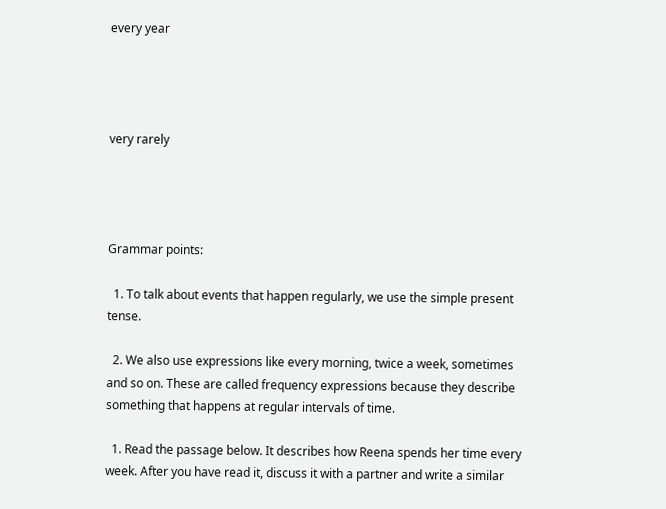every year




very rarely




Grammar points:

  1. To talk about events that happen regularly, we use the simple present tense.

  2. We also use expressions like every morning, twice a week, sometimes and so on. These are called frequency expressions because they describe something that happens at regular intervals of time.

  1. Read the passage below. It describes how Reena spends her time every week. After you have read it, discuss it with a partner and write a similar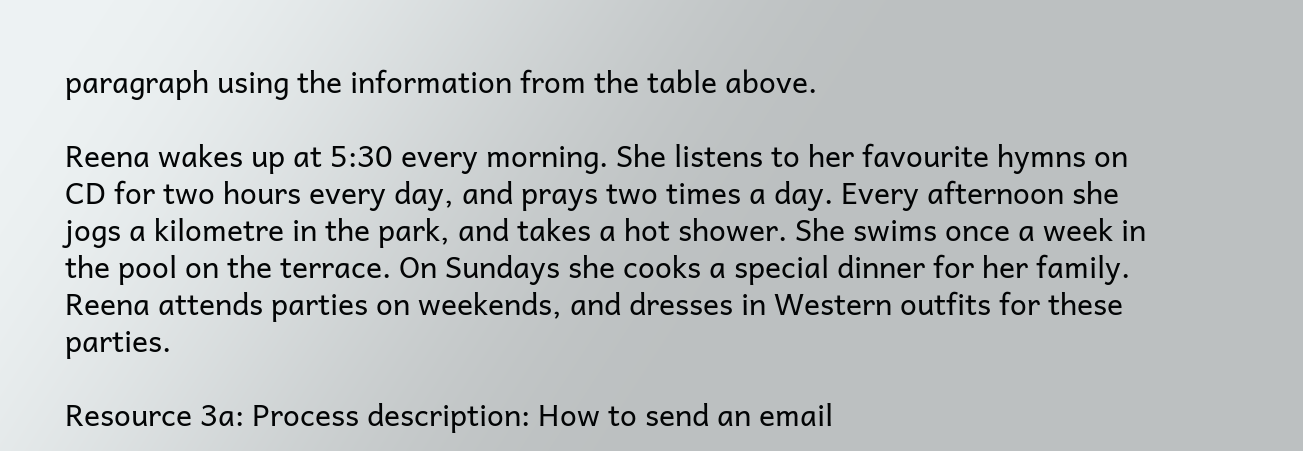paragraph using the information from the table above.

Reena wakes up at 5:30 every morning. She listens to her favourite hymns on CD for two hours every day, and prays two times a day. Every afternoon she jogs a kilometre in the park, and takes a hot shower. She swims once a week in the pool on the terrace. On Sundays she cooks a special dinner for her family. Reena attends parties on weekends, and dresses in Western outfits for these parties.

Resource 3a: Process description: How to send an email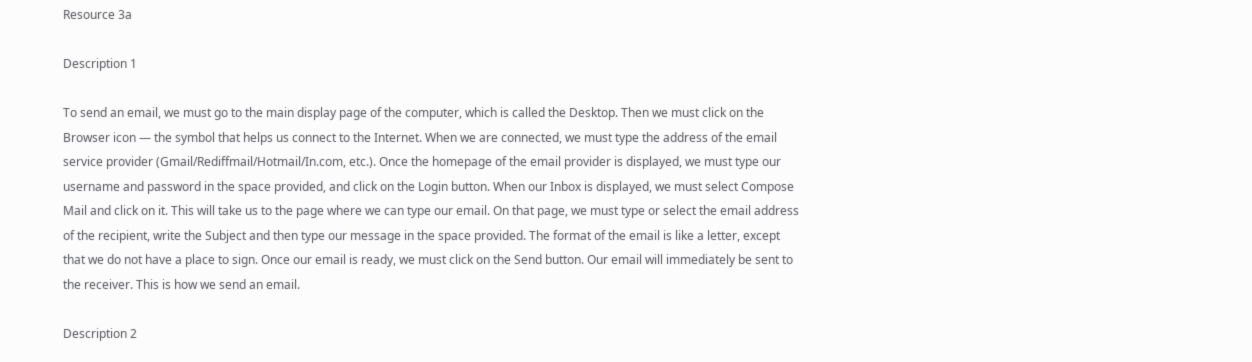Resource 3a

Description 1

To send an email, we must go to the main display page of the computer, which is called the Desktop. Then we must click on the Browser icon — the symbol that helps us connect to the Internet. When we are connected, we must type the address of the email service provider (Gmail/Rediffmail/Hotmail/In.com, etc.). Once the homepage of the email provider is displayed, we must type our username and password in the space provided, and click on the Login button. When our Inbox is displayed, we must select Compose Mail and click on it. This will take us to the page where we can type our email. On that page, we must type or select the email address of the recipient, write the Subject and then type our message in the space provided. The format of the email is like a letter, except that we do not have a place to sign. Once our email is ready, we must click on the Send button. Our email will immediately be sent to the receiver. This is how we send an email.

Description 2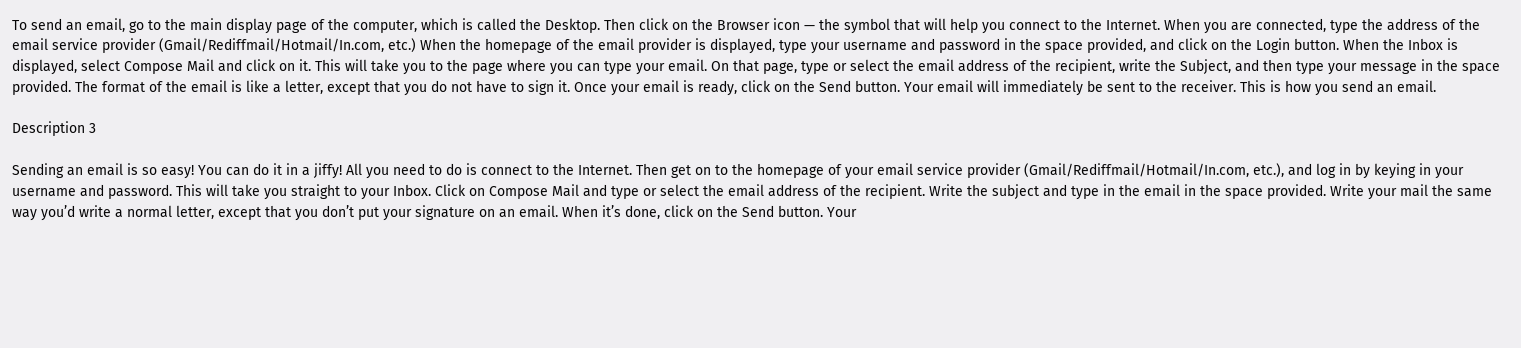To send an email, go to the main display page of the computer, which is called the Desktop. Then click on the Browser icon — the symbol that will help you connect to the Internet. When you are connected, type the address of the email service provider (Gmail/Rediffmail/Hotmail/In.com, etc.) When the homepage of the email provider is displayed, type your username and password in the space provided, and click on the Login button. When the Inbox is displayed, select Compose Mail and click on it. This will take you to the page where you can type your email. On that page, type or select the email address of the recipient, write the Subject, and then type your message in the space provided. The format of the email is like a letter, except that you do not have to sign it. Once your email is ready, click on the Send button. Your email will immediately be sent to the receiver. This is how you send an email.

Description 3

Sending an email is so easy! You can do it in a jiffy! All you need to do is connect to the Internet. Then get on to the homepage of your email service provider (Gmail/Rediffmail/Hotmail/In.com, etc.), and log in by keying in your username and password. This will take you straight to your Inbox. Click on Compose Mail and type or select the email address of the recipient. Write the subject and type in the email in the space provided. Write your mail the same way you’d write a normal letter, except that you don’t put your signature on an email. When it’s done, click on the Send button. Your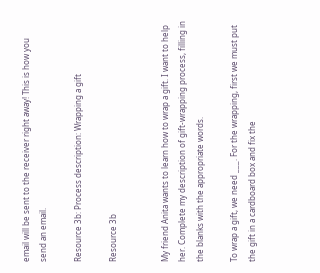email will be sent to the receiver right away! This is how you send an email.

Resource 3b: Process description: Wrapping a gift

Resource 3b


My friend Anita wants to learn how to wrap a gift. I want to help her. Complete my description of gift-wrapping process, filling in the blanks with the appropriate words.

To wrap a gift, we need ___. For the wrapping, first we must put the gift in a cardboard box and fix the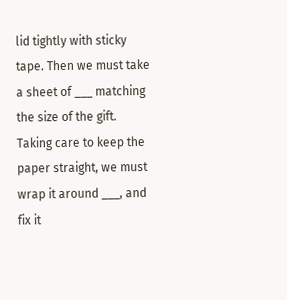lid tightly with sticky tape. Then we must take a sheet of ___ matching the size of the gift. Taking care to keep the paper straight, we must wrap it around ___, and fix it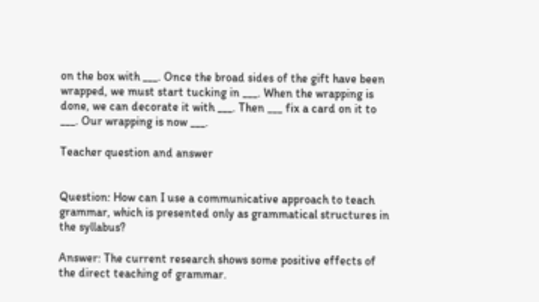on the box with ___. Once the broad sides of the gift have been wrapped, we must start tucking in ___. When the wrapping is done, we can decorate it with ___. Then ___ fix a card on it to ___. Our wrapping is now ___.

Teacher question and answer


Question: How can I use a communicative approach to teach grammar, which is presented only as grammatical structures in the syllabus?

Answer: The current research shows some positive effects of the direct teaching of grammar.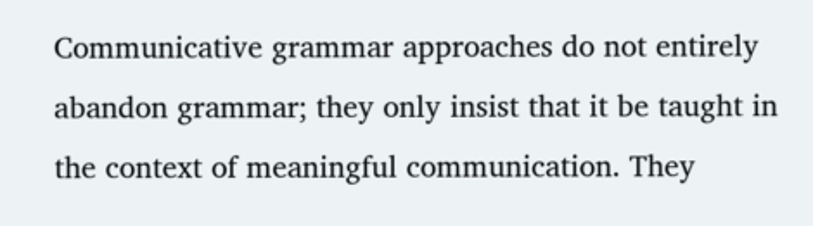Communicative grammar approaches do not entirely abandon grammar; they only insist that it be taught in the context of meaningful communication. They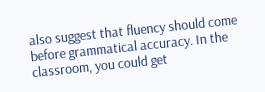also suggest that fluency should come before grammatical accuracy. In the classroom, you could get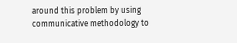around this problem by using communicative methodology to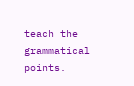teach the grammatical points.